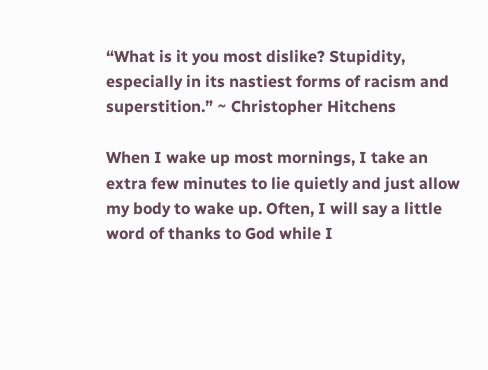“What is it you most dislike? Stupidity, especially in its nastiest forms of racism and superstition.” ~ Christopher Hitchens

When I wake up most mornings, I take an extra few minutes to lie quietly and just allow my body to wake up. Often, I will say a little word of thanks to God while I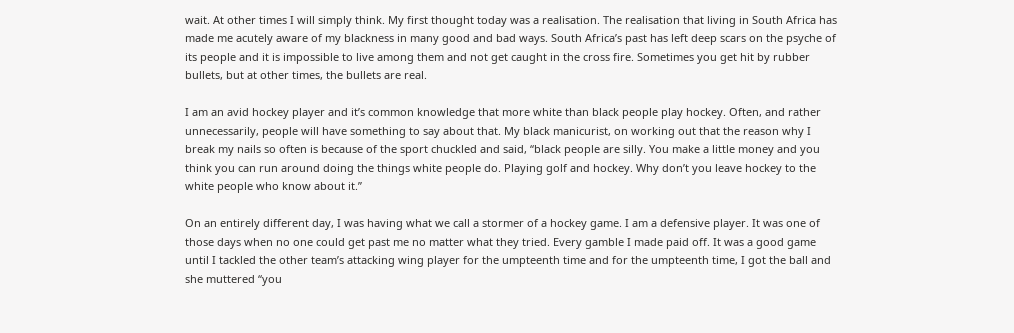wait. At other times I will simply think. My first thought today was a realisation. The realisation that living in South Africa has made me acutely aware of my blackness in many good and bad ways. South Africa’s past has left deep scars on the psyche of its people and it is impossible to live among them and not get caught in the cross fire. Sometimes you get hit by rubber bullets, but at other times, the bullets are real.

I am an avid hockey player and it’s common knowledge that more white than black people play hockey. Often, and rather unnecessarily, people will have something to say about that. My black manicurist, on working out that the reason why I break my nails so often is because of the sport chuckled and said, “black people are silly. You make a little money and you think you can run around doing the things white people do. Playing golf and hockey. Why don’t you leave hockey to the white people who know about it.”

On an entirely different day, I was having what we call a stormer of a hockey game. I am a defensive player. It was one of those days when no one could get past me no matter what they tried. Every gamble I made paid off. It was a good game until I tackled the other team’s attacking wing player for the umpteenth time and for the umpteenth time, I got the ball and she muttered “you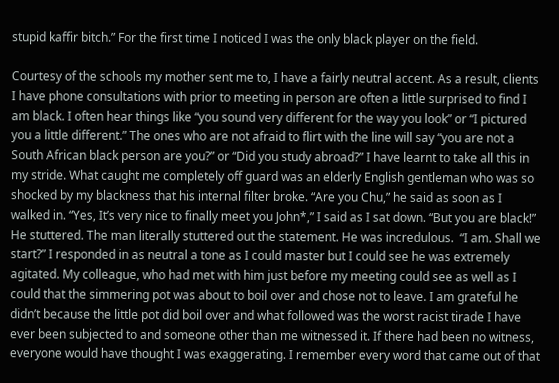stupid kaffir bitch.” For the first time I noticed I was the only black player on the field.

Courtesy of the schools my mother sent me to, I have a fairly neutral accent. As a result, clients I have phone consultations with prior to meeting in person are often a little surprised to find I am black. I often hear things like “you sound very different for the way you look” or “I pictured you a little different.” The ones who are not afraid to flirt with the line will say “you are not a South African black person are you?” or “Did you study abroad?” I have learnt to take all this in my stride. What caught me completely off guard was an elderly English gentleman who was so shocked by my blackness that his internal filter broke. “Are you Chu,” he said as soon as I walked in. “Yes, It’s very nice to finally meet you John*,” I said as I sat down. “But you are black!” He stuttered. The man literally stuttered out the statement. He was incredulous.  “I am. Shall we start?” I responded in as neutral a tone as I could master but I could see he was extremely agitated. My colleague, who had met with him just before my meeting could see as well as I could that the simmering pot was about to boil over and chose not to leave. I am grateful he didn’t because the little pot did boil over and what followed was the worst racist tirade I have ever been subjected to and someone other than me witnessed it. If there had been no witness, everyone would have thought I was exaggerating. I remember every word that came out of that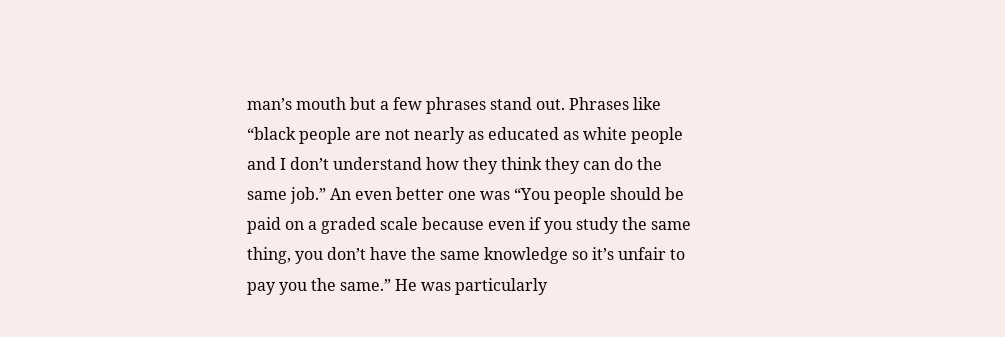man’s mouth but a few phrases stand out. Phrases like “black people are not nearly as educated as white people and I don’t understand how they think they can do the same job.” An even better one was “You people should be paid on a graded scale because even if you study the same thing, you don’t have the same knowledge so it’s unfair to pay you the same.” He was particularly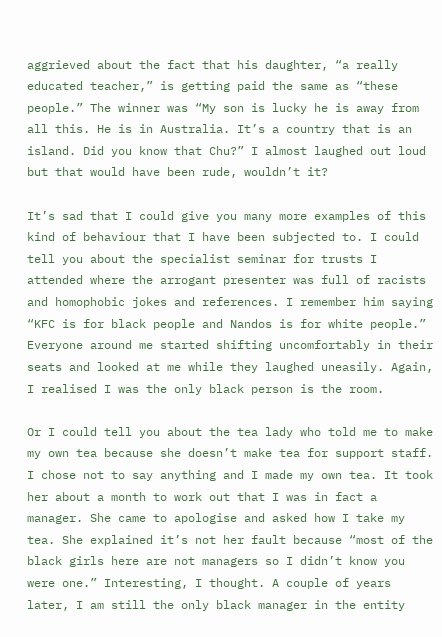aggrieved about the fact that his daughter, “a really educated teacher,” is getting paid the same as “these people.” The winner was “My son is lucky he is away from all this. He is in Australia. It’s a country that is an island. Did you know that Chu?” I almost laughed out loud but that would have been rude, wouldn’t it?

It’s sad that I could give you many more examples of this kind of behaviour that I have been subjected to. I could tell you about the specialist seminar for trusts I attended where the arrogant presenter was full of racists and homophobic jokes and references. I remember him saying “KFC is for black people and Nandos is for white people.” Everyone around me started shifting uncomfortably in their seats and looked at me while they laughed uneasily. Again, I realised I was the only black person is the room.

Or I could tell you about the tea lady who told me to make my own tea because she doesn’t make tea for support staff. I chose not to say anything and I made my own tea. It took her about a month to work out that I was in fact a manager. She came to apologise and asked how I take my tea. She explained it’s not her fault because “most of the black girls here are not managers so I didn’t know you were one.” Interesting, I thought. A couple of years later, I am still the only black manager in the entity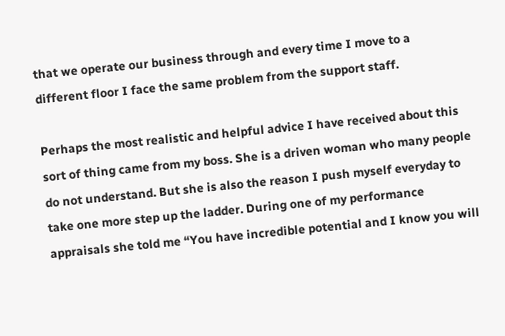that we operate our business through and every time I move to a different floor I face the same problem from the support staff.

Perhaps the most realistic and helpful advice I have received about this sort of thing came from my boss. She is a driven woman who many people do not understand. But she is also the reason I push myself everyday to take one more step up the ladder. During one of my performance appraisals she told me “You have incredible potential and I know you will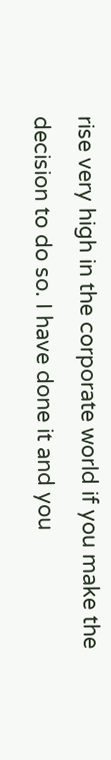rise very high in the corporate world if you make the decision to do so. I have done it and you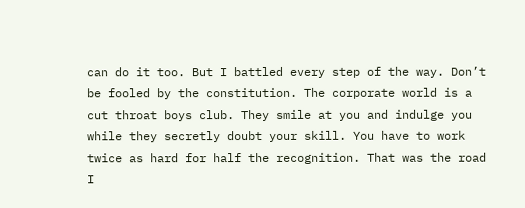can do it too. But I battled every step of the way. Don’t be fooled by the constitution. The corporate world is a cut throat boys club. They smile at you and indulge you while they secretly doubt your skill. You have to work twice as hard for half the recognition. That was the road I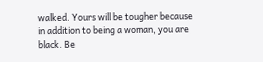walked. Yours will be tougher because in addition to being a woman, you are black. Be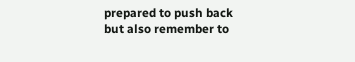prepared to push back but also remember to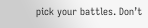pick your battles. Don’t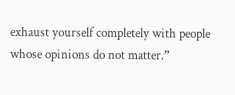exhaust yourself completely with people whose opinions do not matter.”